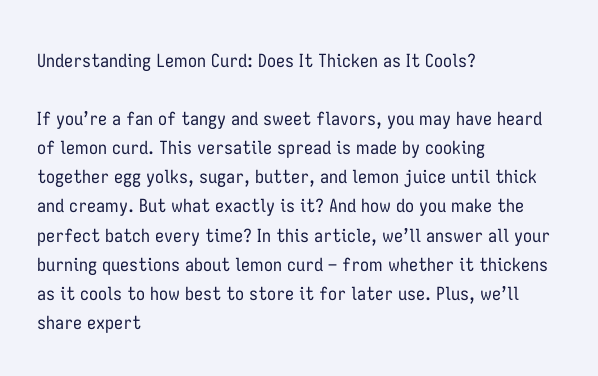Understanding Lemon Curd: Does It Thicken as It Cools?

If you’re a fan of tangy and sweet flavors, you may have heard of lemon curd. This versatile spread is made by cooking together egg yolks, sugar, butter, and lemon juice until thick and creamy. But what exactly is it? And how do you make the perfect batch every time? In this article, we’ll answer all your burning questions about lemon curd – from whether it thickens as it cools to how best to store it for later use. Plus, we’ll share expert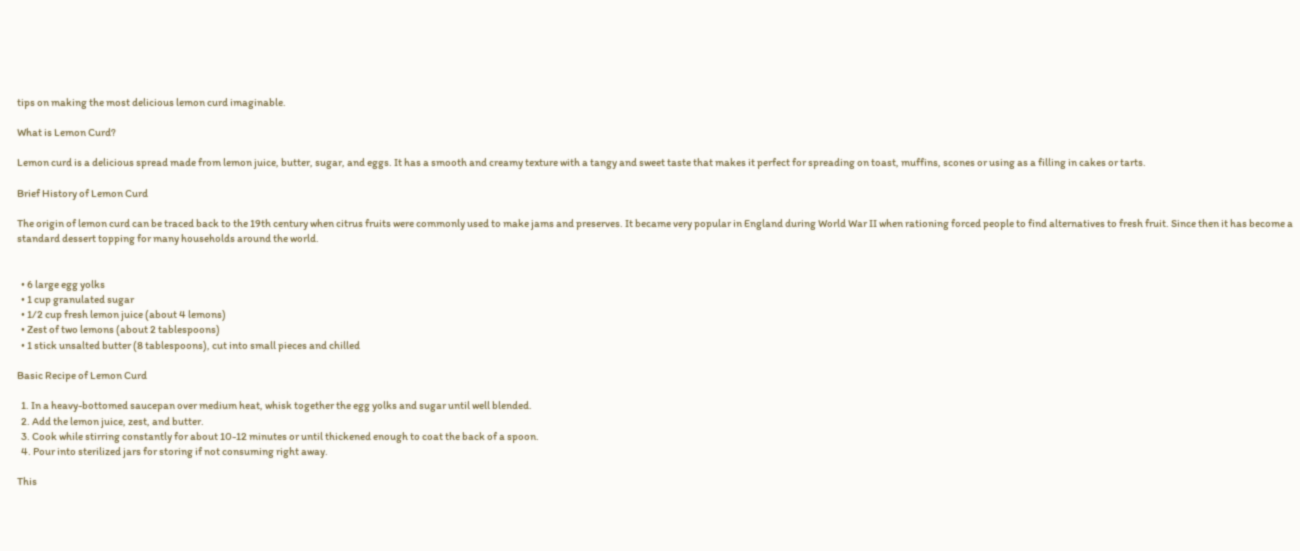tips on making the most delicious lemon curd imaginable.

What is Lemon Curd?

Lemon curd is a delicious spread made from lemon juice, butter, sugar, and eggs. It has a smooth and creamy texture with a tangy and sweet taste that makes it perfect for spreading on toast, muffins, scones or using as a filling in cakes or tarts.

Brief History of Lemon Curd

The origin of lemon curd can be traced back to the 19th century when citrus fruits were commonly used to make jams and preserves. It became very popular in England during World War II when rationing forced people to find alternatives to fresh fruit. Since then it has become a standard dessert topping for many households around the world.


  • 6 large egg yolks
  • 1 cup granulated sugar
  • 1/2 cup fresh lemon juice (about 4 lemons)
  • Zest of two lemons (about 2 tablespoons)
  • 1 stick unsalted butter (8 tablespoons), cut into small pieces and chilled

Basic Recipe of Lemon Curd

  1. In a heavy-bottomed saucepan over medium heat, whisk together the egg yolks and sugar until well blended.
  2. Add the lemon juice, zest, and butter.
  3. Cook while stirring constantly for about 10-12 minutes or until thickened enough to coat the back of a spoon.
  4. Pour into sterilized jars for storing if not consuming right away.

This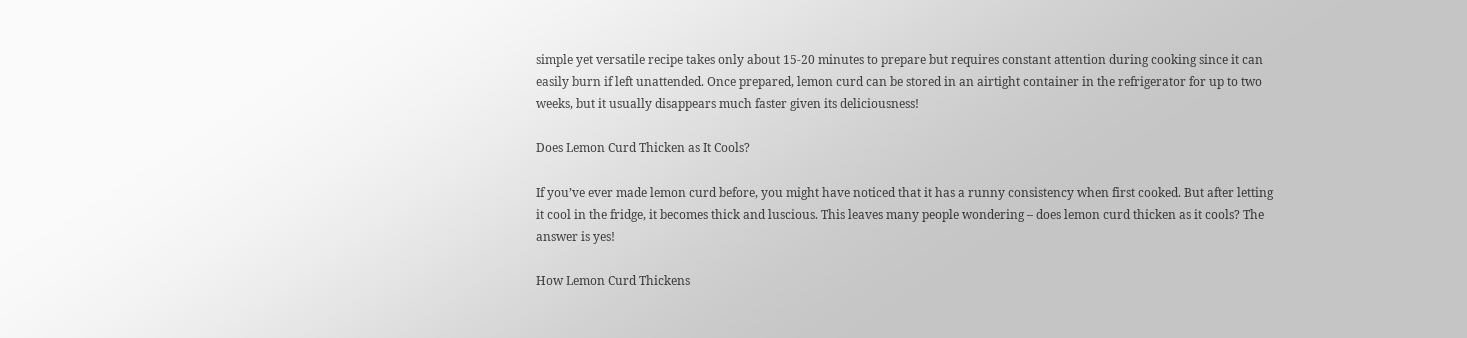simple yet versatile recipe takes only about 15-20 minutes to prepare but requires constant attention during cooking since it can easily burn if left unattended. Once prepared, lemon curd can be stored in an airtight container in the refrigerator for up to two weeks, but it usually disappears much faster given its deliciousness!

Does Lemon Curd Thicken as It Cools?

If you’ve ever made lemon curd before, you might have noticed that it has a runny consistency when first cooked. But after letting it cool in the fridge, it becomes thick and luscious. This leaves many people wondering – does lemon curd thicken as it cools? The answer is yes!

How Lemon Curd Thickens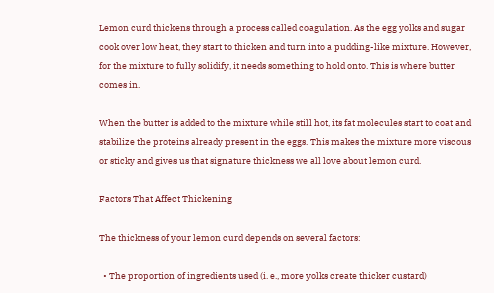Lemon curd thickens through a process called coagulation. As the egg yolks and sugar cook over low heat, they start to thicken and turn into a pudding-like mixture. However, for the mixture to fully solidify, it needs something to hold onto. This is where butter comes in.

When the butter is added to the mixture while still hot, its fat molecules start to coat and stabilize the proteins already present in the eggs. This makes the mixture more viscous or sticky and gives us that signature thickness we all love about lemon curd.

Factors That Affect Thickening

The thickness of your lemon curd depends on several factors:

  • The proportion of ingredients used (i. e., more yolks create thicker custard)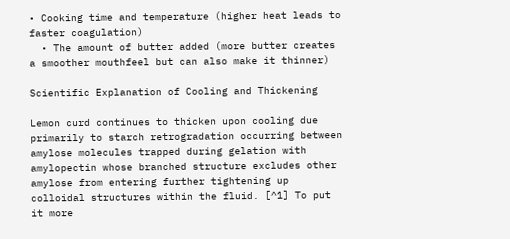• Cooking time and temperature (higher heat leads to faster coagulation)
  • The amount of butter added (more butter creates a smoother mouthfeel but can also make it thinner)

Scientific Explanation of Cooling and Thickening

Lemon curd continues to thicken upon cooling due primarily to starch retrogradation occurring between amylose molecules trapped during gelation with amylopectin whose branched structure excludes other amylose from entering further tightening up colloidal structures within the fluid. [^1] To put it more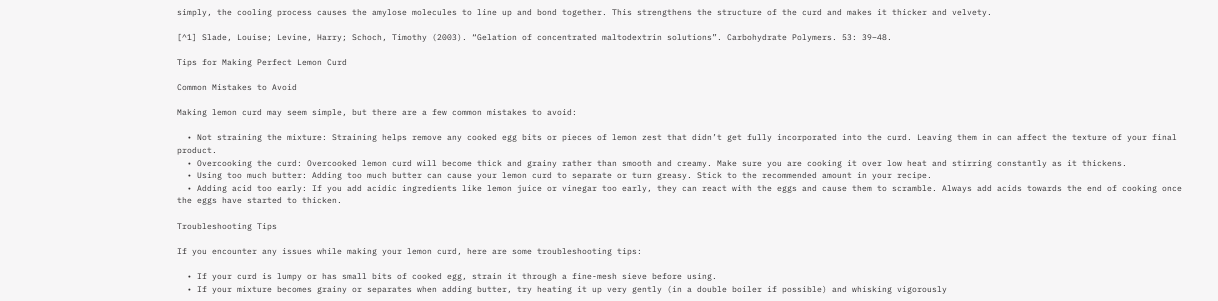simply, the cooling process causes the amylose molecules to line up and bond together. This strengthens the structure of the curd and makes it thicker and velvety.

[^1] Slade, Louise; Levine, Harry; Schoch, Timothy (2003). “Gelation of concentrated maltodextrin solutions”. Carbohydrate Polymers. 53: 39–48.

Tips for Making Perfect Lemon Curd

Common Mistakes to Avoid

Making lemon curd may seem simple, but there are a few common mistakes to avoid:

  • Not straining the mixture: Straining helps remove any cooked egg bits or pieces of lemon zest that didn’t get fully incorporated into the curd. Leaving them in can affect the texture of your final product.
  • Overcooking the curd: Overcooked lemon curd will become thick and grainy rather than smooth and creamy. Make sure you are cooking it over low heat and stirring constantly as it thickens.
  • Using too much butter: Adding too much butter can cause your lemon curd to separate or turn greasy. Stick to the recommended amount in your recipe.
  • Adding acid too early: If you add acidic ingredients like lemon juice or vinegar too early, they can react with the eggs and cause them to scramble. Always add acids towards the end of cooking once the eggs have started to thicken.

Troubleshooting Tips

If you encounter any issues while making your lemon curd, here are some troubleshooting tips:

  • If your curd is lumpy or has small bits of cooked egg, strain it through a fine-mesh sieve before using.
  • If your mixture becomes grainy or separates when adding butter, try heating it up very gently (in a double boiler if possible) and whisking vigorously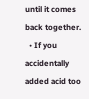until it comes back together.
  • If you accidentally added acid too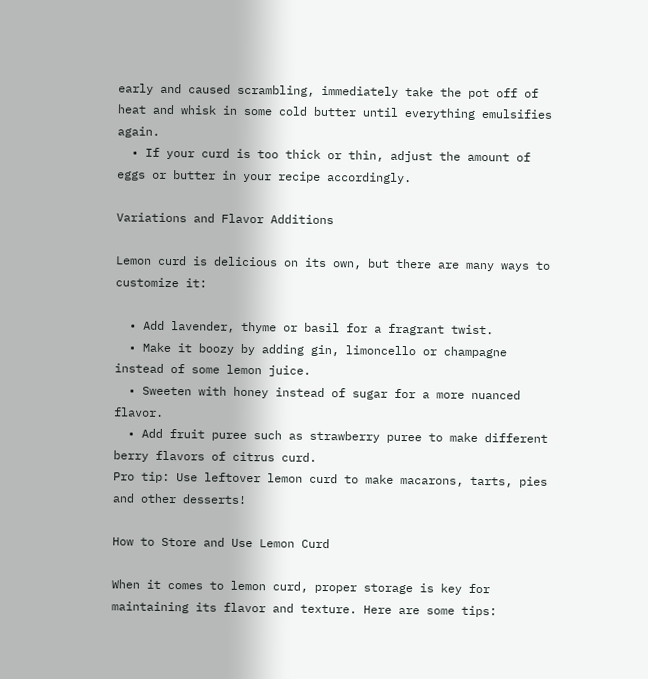early and caused scrambling, immediately take the pot off of heat and whisk in some cold butter until everything emulsifies again.
  • If your curd is too thick or thin, adjust the amount of eggs or butter in your recipe accordingly.

Variations and Flavor Additions

Lemon curd is delicious on its own, but there are many ways to customize it:

  • Add lavender, thyme or basil for a fragrant twist.
  • Make it boozy by adding gin, limoncello or champagne instead of some lemon juice.
  • Sweeten with honey instead of sugar for a more nuanced flavor.
  • Add fruit puree such as strawberry puree to make different berry flavors of citrus curd.
Pro tip: Use leftover lemon curd to make macarons, tarts, pies and other desserts!

How to Store and Use Lemon Curd

When it comes to lemon curd, proper storage is key for maintaining its flavor and texture. Here are some tips: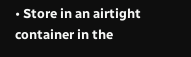• Store in an airtight container in the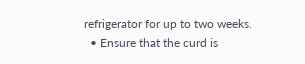refrigerator for up to two weeks.
  • Ensure that the curd is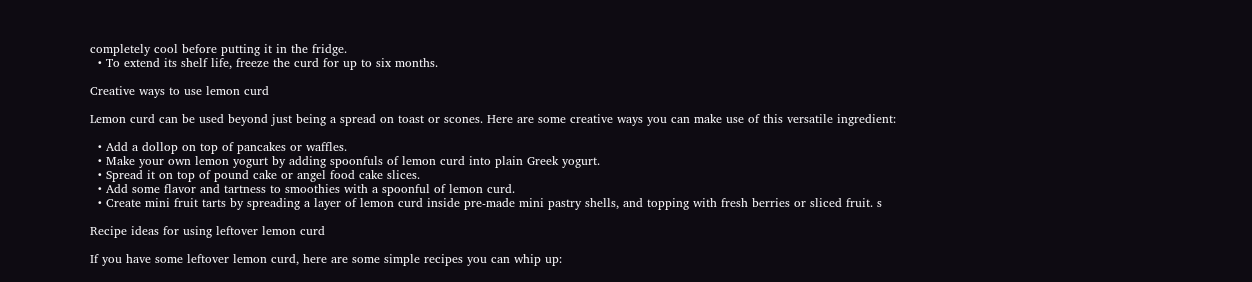completely cool before putting it in the fridge.
  • To extend its shelf life, freeze the curd for up to six months.

Creative ways to use lemon curd

Lemon curd can be used beyond just being a spread on toast or scones. Here are some creative ways you can make use of this versatile ingredient:

  • Add a dollop on top of pancakes or waffles.
  • Make your own lemon yogurt by adding spoonfuls of lemon curd into plain Greek yogurt.
  • Spread it on top of pound cake or angel food cake slices.
  • Add some flavor and tartness to smoothies with a spoonful of lemon curd.
  • Create mini fruit tarts by spreading a layer of lemon curd inside pre-made mini pastry shells, and topping with fresh berries or sliced fruit. s

Recipe ideas for using leftover lemon curd

If you have some leftover lemon curd, here are some simple recipes you can whip up: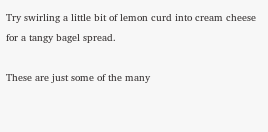Try swirling a little bit of lemon curd into cream cheese for a tangy bagel spread.

These are just some of the many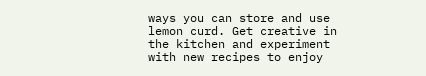ways you can store and use lemon curd. Get creative in the kitchen and experiment with new recipes to enjoy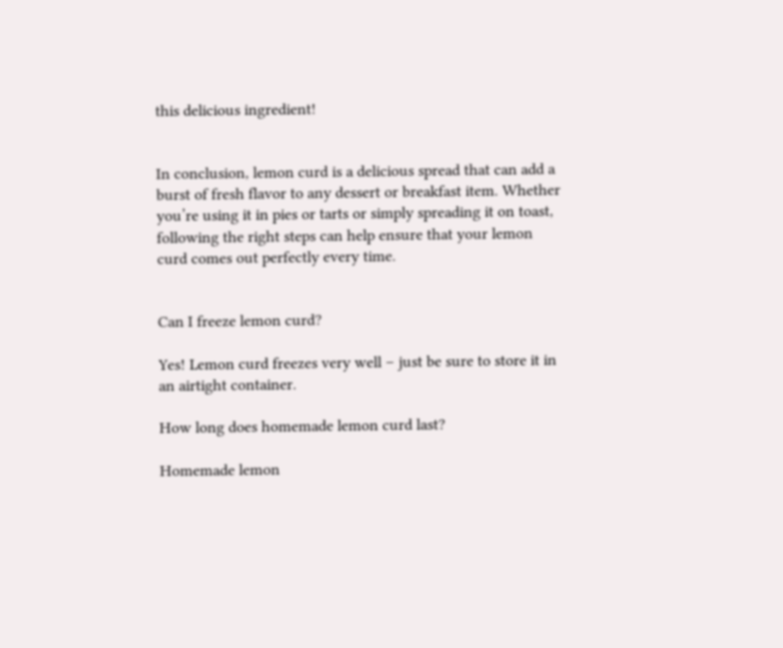this delicious ingredient!


In conclusion, lemon curd is a delicious spread that can add a burst of fresh flavor to any dessert or breakfast item. Whether you’re using it in pies or tarts or simply spreading it on toast, following the right steps can help ensure that your lemon curd comes out perfectly every time.


Can I freeze lemon curd?

Yes! Lemon curd freezes very well – just be sure to store it in an airtight container.

How long does homemade lemon curd last?

Homemade lemon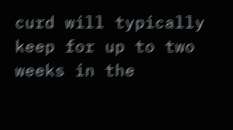curd will typically keep for up to two weeks in the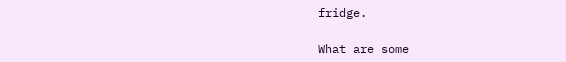fridge.

What are some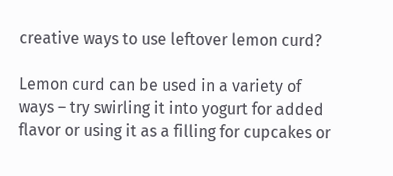creative ways to use leftover lemon curd?

Lemon curd can be used in a variety of ways – try swirling it into yogurt for added flavor or using it as a filling for cupcakes or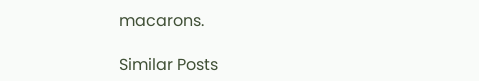macarons.

Similar Posts